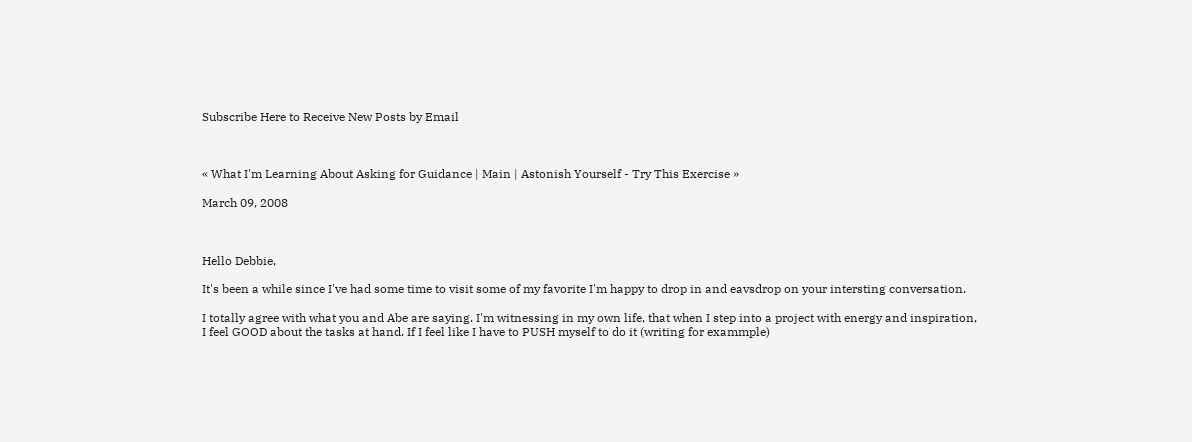Subscribe Here to Receive New Posts by Email



« What I'm Learning About Asking for Guidance | Main | Astonish Yourself - Try This Exercise »

March 09, 2008



Hello Debbie,

It's been a while since I've had some time to visit some of my favorite I'm happy to drop in and eavsdrop on your intersting conversation.

I totally agree with what you and Abe are saying. I'm witnessing in my own life, that when I step into a project with energy and inspiration, I feel GOOD about the tasks at hand. If I feel like I have to PUSH myself to do it (writing for exammple)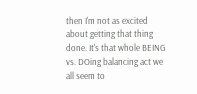then I'm not as excited about getting that thing done. It's that whole BEING vs. DOing balancing act we all seem to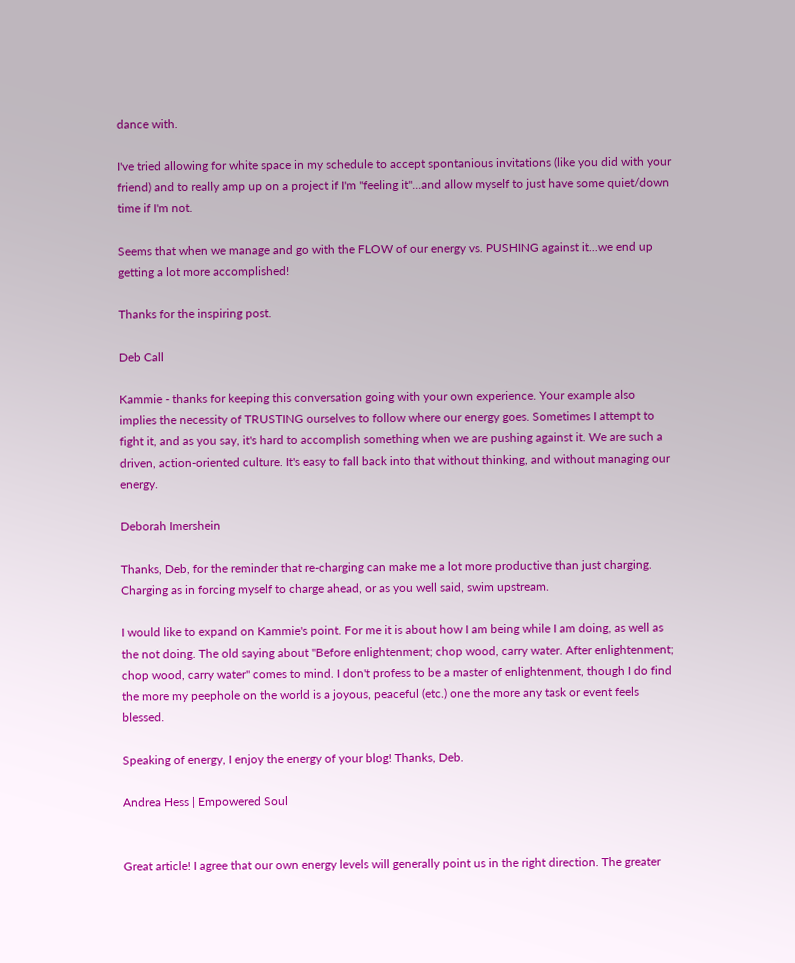dance with.

I've tried allowing for white space in my schedule to accept spontanious invitations (like you did with your friend) and to really amp up on a project if I'm "feeling it"...and allow myself to just have some quiet/down time if I'm not.

Seems that when we manage and go with the FLOW of our energy vs. PUSHING against it...we end up getting a lot more accomplished!

Thanks for the inspiring post.

Deb Call

Kammie - thanks for keeping this conversation going with your own experience. Your example also implies the necessity of TRUSTING ourselves to follow where our energy goes. Sometimes I attempt to fight it, and as you say, it's hard to accomplish something when we are pushing against it. We are such a driven, action-oriented culture. It's easy to fall back into that without thinking, and without managing our energy.

Deborah Imershein

Thanks, Deb, for the reminder that re-charging can make me a lot more productive than just charging. Charging as in forcing myself to charge ahead, or as you well said, swim upstream.

I would like to expand on Kammie's point. For me it is about how I am being while I am doing, as well as the not doing. The old saying about "Before enlightenment; chop wood, carry water. After enlightenment; chop wood, carry water" comes to mind. I don't profess to be a master of enlightenment, though I do find the more my peephole on the world is a joyous, peaceful (etc.) one the more any task or event feels blessed.

Speaking of energy, I enjoy the energy of your blog! Thanks, Deb.

Andrea Hess | Empowered Soul


Great article! I agree that our own energy levels will generally point us in the right direction. The greater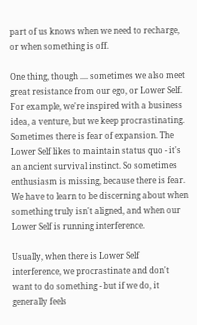part of us knows when we need to recharge, or when something is off.

One thing, though .... sometimes we also meet great resistance from our ego, or Lower Self. For example, we're inspired with a business idea, a venture, but we keep procrastinating. Sometimes there is fear of expansion. The Lower Self likes to maintain status quo - it's an ancient survival instinct. So sometimes enthusiasm is missing, because there is fear. We have to learn to be discerning about when something truly isn't aligned, and when our Lower Self is running interference.

Usually, when there is Lower Self interference, we procrastinate and don't want to do something - but if we do, it generally feels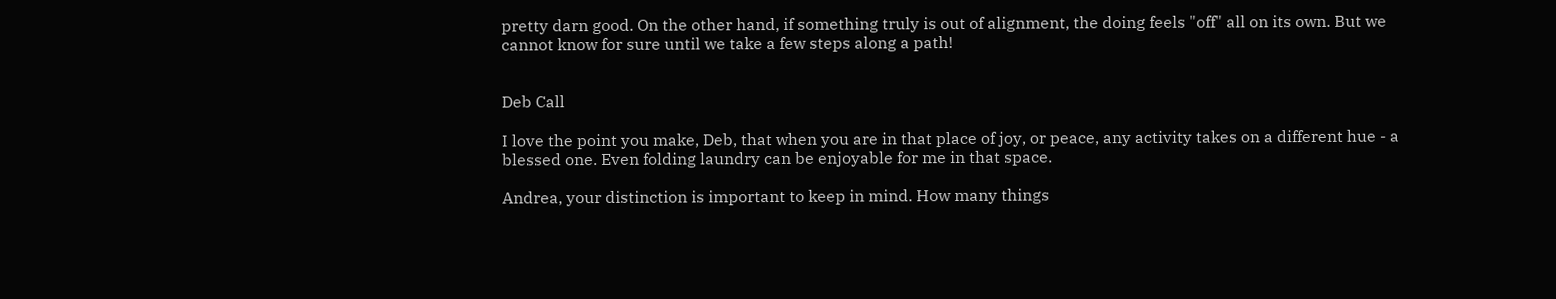pretty darn good. On the other hand, if something truly is out of alignment, the doing feels "off" all on its own. But we cannot know for sure until we take a few steps along a path!


Deb Call

I love the point you make, Deb, that when you are in that place of joy, or peace, any activity takes on a different hue - a blessed one. Even folding laundry can be enjoyable for me in that space.

Andrea, your distinction is important to keep in mind. How many things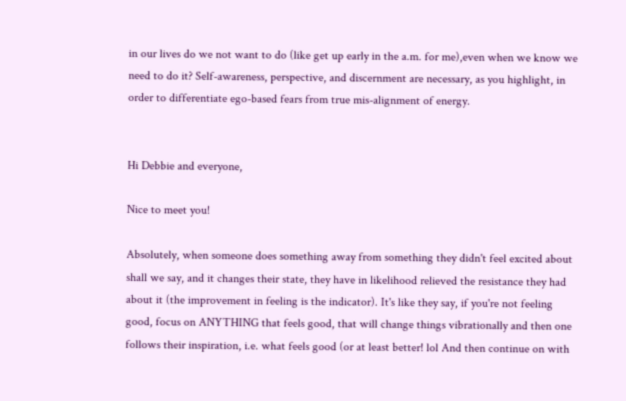in our lives do we not want to do (like get up early in the a.m. for me),even when we know we need to do it? Self-awareness, perspective, and discernment are necessary, as you highlight, in order to differentiate ego-based fears from true mis-alignment of energy.


Hi Debbie and everyone,

Nice to meet you!

Absolutely, when someone does something away from something they didn't feel excited about shall we say, and it changes their state, they have in likelihood relieved the resistance they had about it (the improvement in feeling is the indicator). It's like they say, if you're not feeling good, focus on ANYTHING that feels good, that will change things vibrationally and then one follows their inspiration, i.e. what feels good (or at least better! lol And then continue on with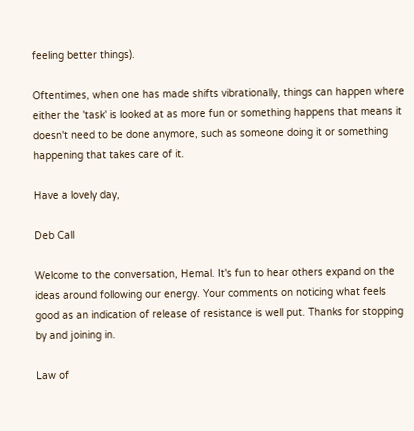feeling better things).

Oftentimes, when one has made shifts vibrationally, things can happen where either the 'task' is looked at as more fun or something happens that means it doesn't need to be done anymore, such as someone doing it or something happening that takes care of it.

Have a lovely day,

Deb Call

Welcome to the conversation, Hemal. It's fun to hear others expand on the ideas around following our energy. Your comments on noticing what feels good as an indication of release of resistance is well put. Thanks for stopping by and joining in.

Law of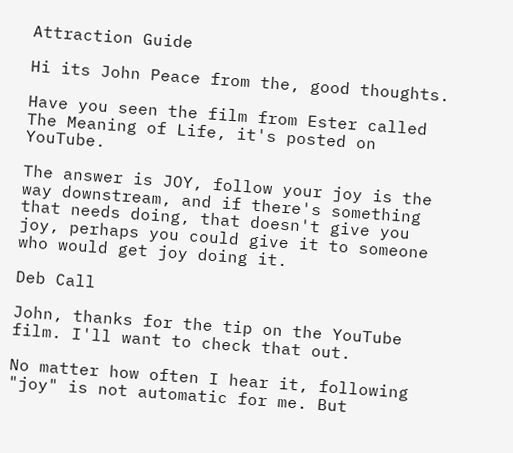Attraction Guide

Hi its John Peace from the, good thoughts.

Have you seen the film from Ester called The Meaning of Life, it's posted on YouTube.

The answer is JOY, follow your joy is the way downstream, and if there's something that needs doing, that doesn't give you joy, perhaps you could give it to someone who would get joy doing it.

Deb Call

John, thanks for the tip on the YouTube film. I'll want to check that out.

No matter how often I hear it, following "joy" is not automatic for me. But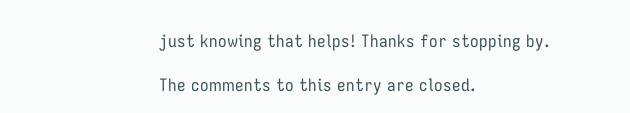just knowing that helps! Thanks for stopping by.

The comments to this entry are closed.